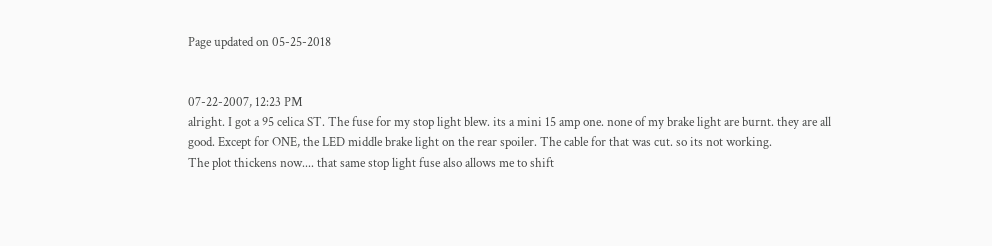Page updated on 05-25-2018


07-22-2007, 12:23 PM
alright. I got a 95 celica ST. The fuse for my stop light blew. its a mini 15 amp one. none of my brake light are burnt. they are all good. Except for ONE, the LED middle brake light on the rear spoiler. The cable for that was cut. so its not working.
The plot thickens now.... that same stop light fuse also allows me to shift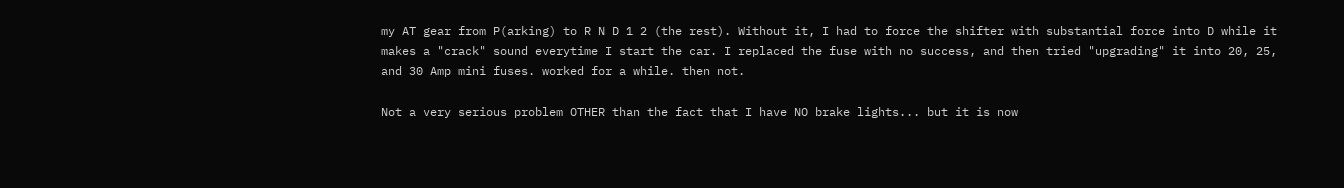my AT gear from P(arking) to R N D 1 2 (the rest). Without it, I had to force the shifter with substantial force into D while it makes a "crack" sound everytime I start the car. I replaced the fuse with no success, and then tried "upgrading" it into 20, 25, and 30 Amp mini fuses. worked for a while. then not.

Not a very serious problem OTHER than the fact that I have NO brake lights... but it is now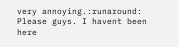very annoying.:runaround:
Please guys. I havent been here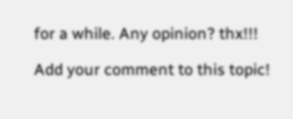for a while. Any opinion? thx!!!

Add your comment to this topic!